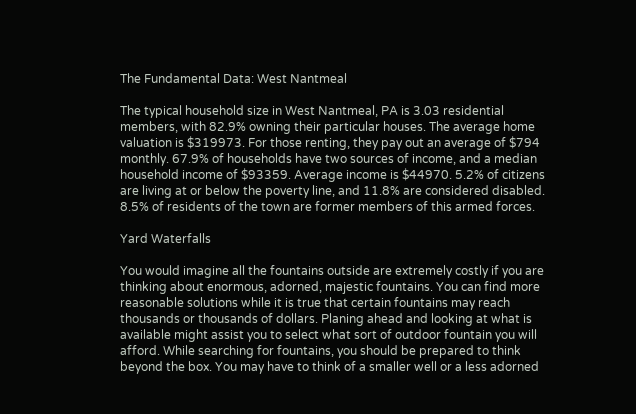The Fundamental Data: West Nantmeal

The typical household size in West Nantmeal, PA is 3.03 residential members, with 82.9% owning their particular houses. The average home valuation is $319973. For those renting, they pay out an average of $794 monthly. 67.9% of households have two sources of income, and a median household income of $93359. Average income is $44970. 5.2% of citizens are living at or below the poverty line, and 11.8% are considered disabled. 8.5% of residents of the town are former members of this armed forces.

Yard Waterfalls

You would imagine all the fountains outside are extremely costly if you are thinking about enormous, adorned, majestic fountains. You can find more reasonable solutions while it is true that certain fountains may reach thousands or thousands of dollars. Planing ahead and looking at what is available might assist you to select what sort of outdoor fountain you will afford. While searching for fountains, you should be prepared to think beyond the box. You may have to think of a smaller well or a less adorned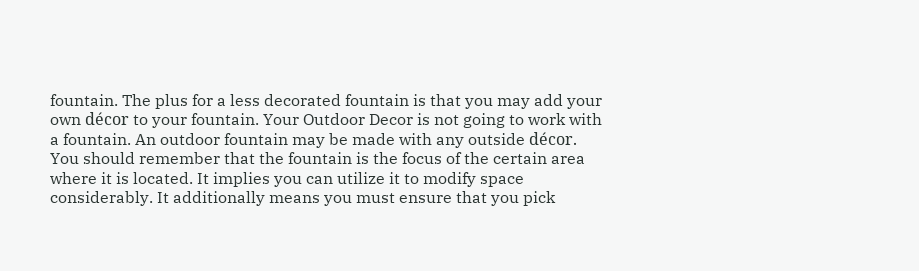fountain. The plus for a less decorated fountain is that you may add your own décor to your fountain. Your Outdoor Decor is not going to work with a fountain. An outdoor fountain may be made with any outside décor. You should remember that the fountain is the focus of the certain area where it is located. It implies you can utilize it to modify space considerably. It additionally means you must ensure that you pick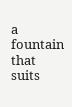a fountain that suits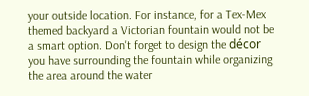your outside location. For instance, for a Tex-Mex themed backyard a Victorian fountain would not be a smart option. Don't forget to design the décor you have surrounding the fountain while organizing the area around the water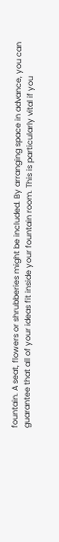fountain. A seat, flowers or shrubberies might be included. By arranging space in advance, you can guarantee that all of your ideas fit inside your fountain room. This is particularly vital if you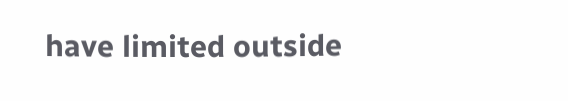have limited outside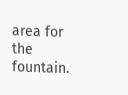area for the fountain.